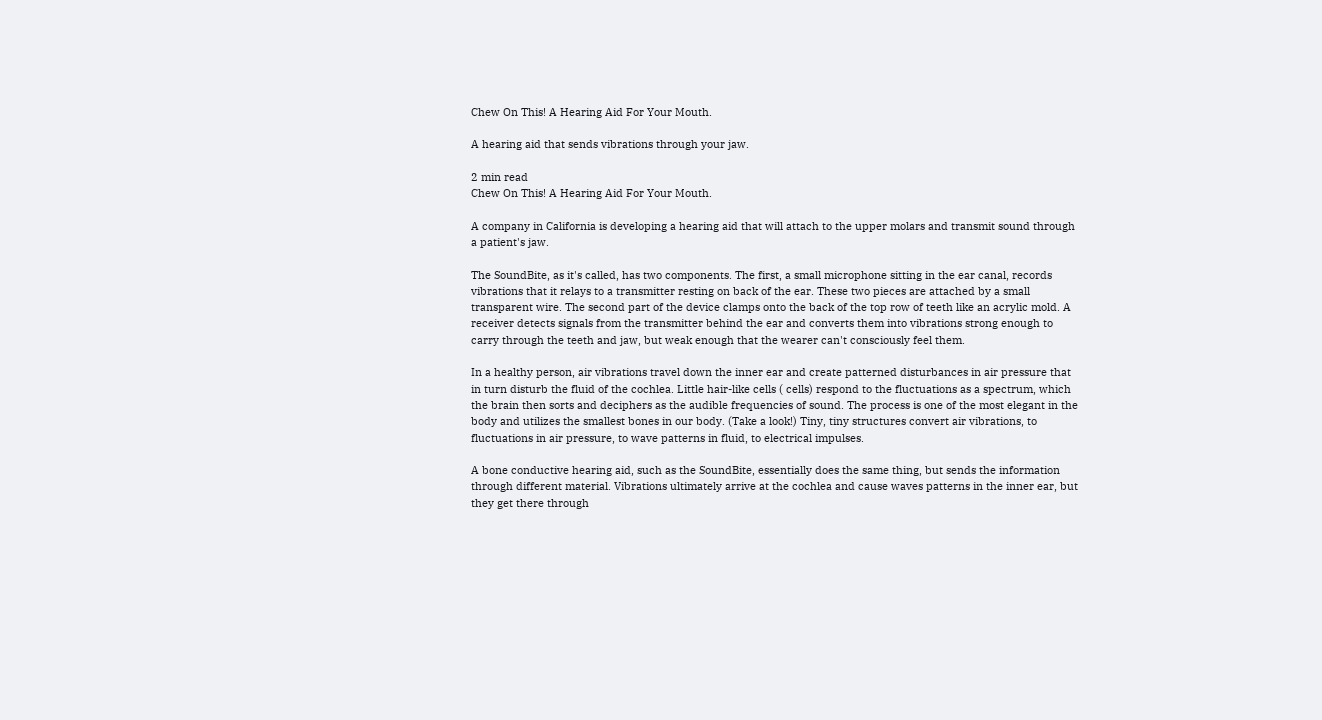Chew On This! A Hearing Aid For Your Mouth.

A hearing aid that sends vibrations through your jaw.

2 min read
Chew On This! A Hearing Aid For Your Mouth.

A company in California is developing a hearing aid that will attach to the upper molars and transmit sound through a patient's jaw.

The SoundBite, as it's called, has two components. The first, a small microphone sitting in the ear canal, records vibrations that it relays to a transmitter resting on back of the ear. These two pieces are attached by a small transparent wire. The second part of the device clamps onto the back of the top row of teeth like an acrylic mold. A receiver detects signals from the transmitter behind the ear and converts them into vibrations strong enough to carry through the teeth and jaw, but weak enough that the wearer can't consciously feel them.

In a healthy person, air vibrations travel down the inner ear and create patterned disturbances in air pressure that in turn disturb the fluid of the cochlea. Little hair-like cells ( cells) respond to the fluctuations as a spectrum, which the brain then sorts and deciphers as the audible frequencies of sound. The process is one of the most elegant in the body and utilizes the smallest bones in our body. (Take a look!) Tiny, tiny structures convert air vibrations, to fluctuations in air pressure, to wave patterns in fluid, to electrical impulses.

A bone conductive hearing aid, such as the SoundBite, essentially does the same thing, but sends the information through different material. Vibrations ultimately arrive at the cochlea and cause waves patterns in the inner ear, but they get there through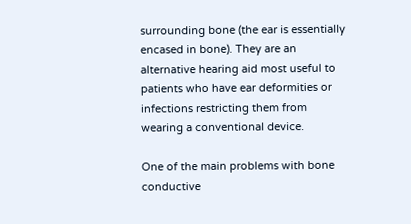surrounding bone (the ear is essentially encased in bone). They are an alternative hearing aid most useful to patients who have ear deformities or infections restricting them from wearing a conventional device.

One of the main problems with bone conductive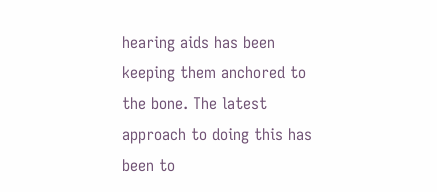hearing aids has been keeping them anchored to the bone. The latest approach to doing this has been to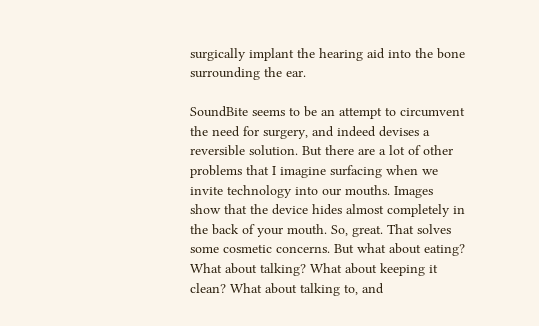surgically implant the hearing aid into the bone surrounding the ear.

SoundBite seems to be an attempt to circumvent the need for surgery, and indeed devises a reversible solution. But there are a lot of other problems that I imagine surfacing when we invite technology into our mouths. Images show that the device hides almost completely in the back of your mouth. So, great. That solves some cosmetic concerns. But what about eating? What about talking? What about keeping it clean? What about talking to, and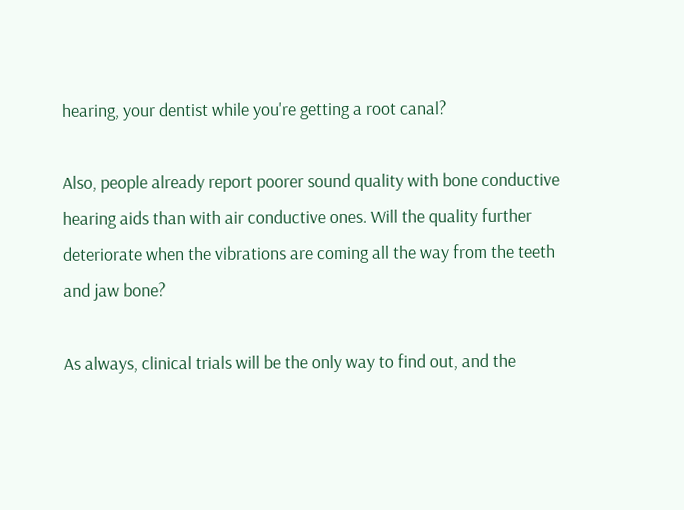hearing, your dentist while you're getting a root canal?

Also, people already report poorer sound quality with bone conductive hearing aids than with air conductive ones. Will the quality further deteriorate when the vibrations are coming all the way from the teeth and jaw bone?

As always, clinical trials will be the only way to find out, and the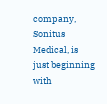company, Sonitus Medical, is just beginning with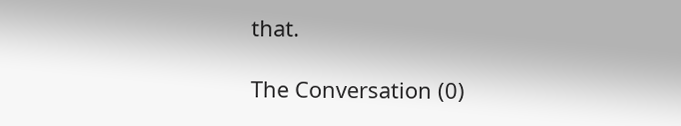that.

The Conversation (0)